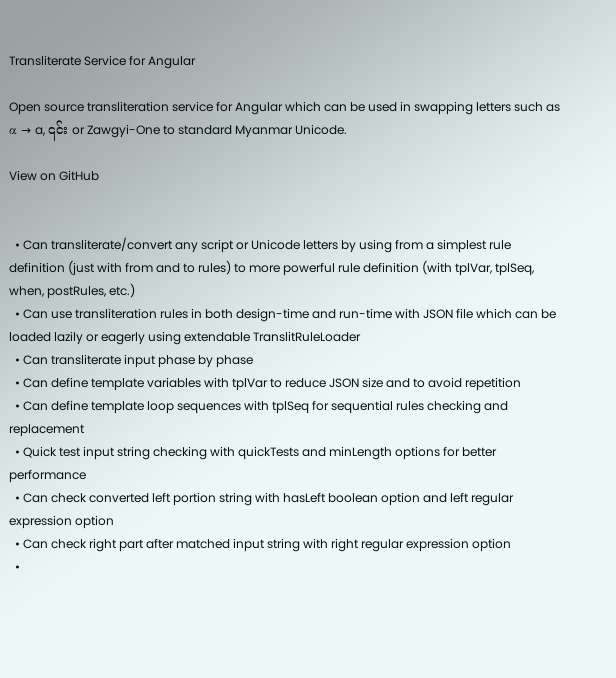Transliterate Service for Angular

Open source transliteration service for Angular which can be used in swapping letters such as α → a, ၎င်း or Zawgyi-One to standard Myanmar Unicode.

View on GitHub


  • Can transliterate/convert any script or Unicode letters by using from a simplest rule definition (just with from and to rules) to more powerful rule definition (with tplVar, tplSeq, when, postRules, etc.)
  • Can use transliteration rules in both design-time and run-time with JSON file which can be loaded lazily or eagerly using extendable TranslitRuleLoader
  • Can transliterate input phase by phase
  • Can define template variables with tplVar to reduce JSON size and to avoid repetition
  • Can define template loop sequences with tplSeq for sequential rules checking and replacement
  • Quick test input string checking with quickTests and minLength options for better performance
  • Can check converted left portion string with hasLeft boolean option and left regular expression option
  • Can check right part after matched input string with right regular expression option
  •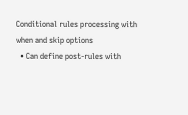Conditional rules processing with when and skip options
  • Can define post-rules with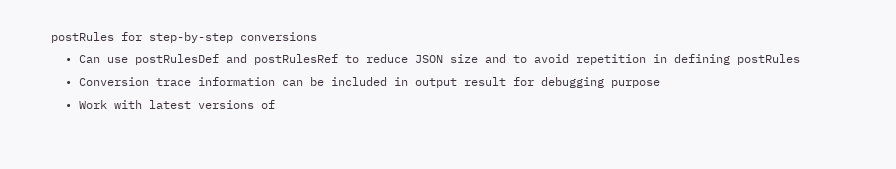postRules for step-by-step conversions
  • Can use postRulesDef and postRulesRef to reduce JSON size and to avoid repetition in defining postRules
  • Conversion trace information can be included in output result for debugging purpose
  • Work with latest versions of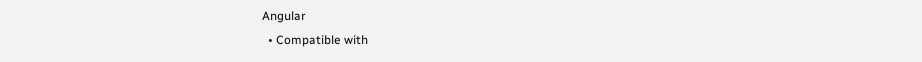Angular
  • Compatible with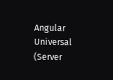Angular Universal (Server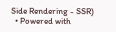Side Rendering - SSR)
  • Powered with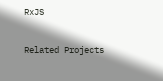RxJS

Related Projects